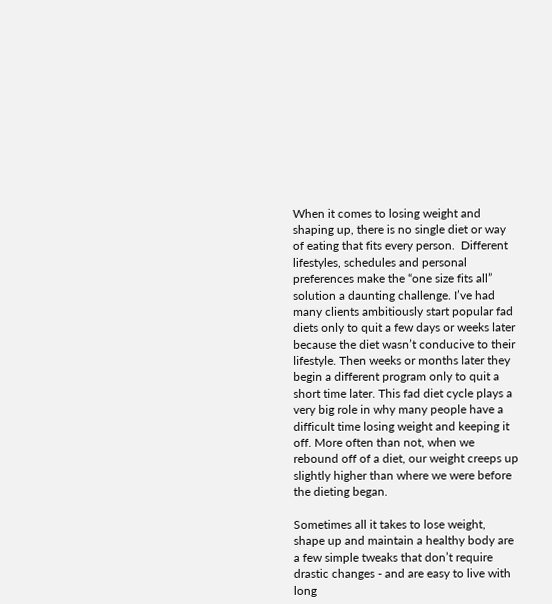When it comes to losing weight and shaping up, there is no single diet or way of eating that fits every person.  Different lifestyles, schedules and personal preferences make the “one size fits all” solution a daunting challenge. I’ve had many clients ambitiously start popular fad diets only to quit a few days or weeks later because the diet wasn’t conducive to their lifestyle. Then weeks or months later they begin a different program only to quit a short time later. This fad diet cycle plays a very big role in why many people have a difficult time losing weight and keeping it off. More often than not, when we rebound off of a diet, our weight creeps up slightly higher than where we were before the dieting began.

Sometimes all it takes to lose weight, shape up and maintain a healthy body are a few simple tweaks that don’t require drastic changes - and are easy to live with long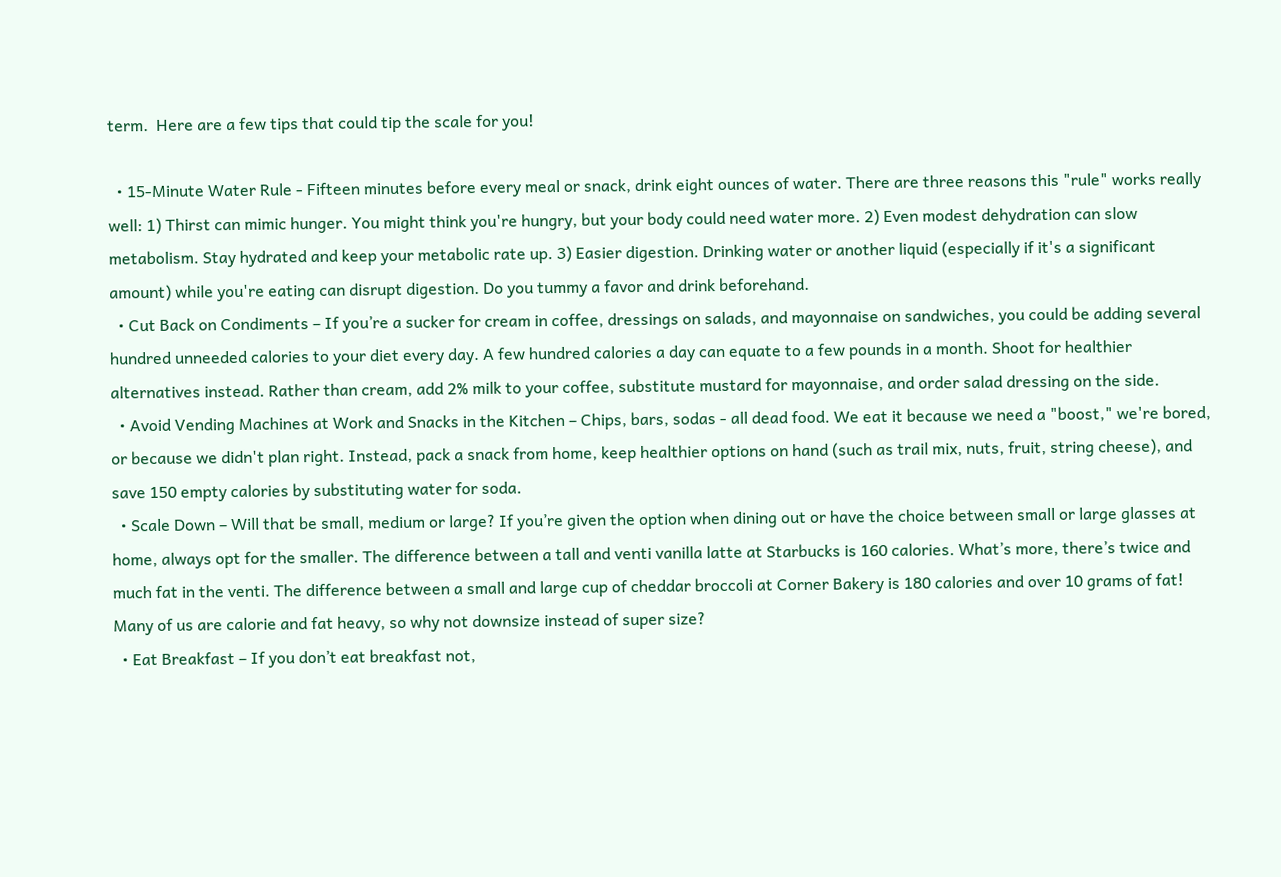term.  Here are a few tips that could tip the scale for you!

  • 15-Minute Water Rule - Fifteen minutes before every meal or snack, drink eight ounces of water. There are three reasons this "rule" works really well: 1) Thirst can mimic hunger. You might think you're hungry, but your body could need water more. 2) Even modest dehydration can slow metabolism. Stay hydrated and keep your metabolic rate up. 3) Easier digestion. Drinking water or another liquid (especially if it's a significant amount) while you're eating can disrupt digestion. Do you tummy a favor and drink beforehand.
  • Cut Back on Condiments – If you’re a sucker for cream in coffee, dressings on salads, and mayonnaise on sandwiches, you could be adding several hundred unneeded calories to your diet every day. A few hundred calories a day can equate to a few pounds in a month. Shoot for healthier alternatives instead. Rather than cream, add 2% milk to your coffee, substitute mustard for mayonnaise, and order salad dressing on the side.
  • Avoid Vending Machines at Work and Snacks in the Kitchen – Chips, bars, sodas - all dead food. We eat it because we need a "boost," we're bored, or because we didn't plan right. Instead, pack a snack from home, keep healthier options on hand (such as trail mix, nuts, fruit, string cheese), and save 150 empty calories by substituting water for soda.
  • Scale Down – Will that be small, medium or large? If you’re given the option when dining out or have the choice between small or large glasses at home, always opt for the smaller. The difference between a tall and venti vanilla latte at Starbucks is 160 calories. What’s more, there’s twice and much fat in the venti. The difference between a small and large cup of cheddar broccoli at Corner Bakery is 180 calories and over 10 grams of fat! Many of us are calorie and fat heavy, so why not downsize instead of super size?
  • Eat Breakfast – If you don’t eat breakfast not,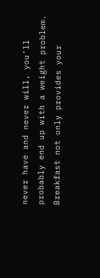never have and never will, you’ll probably end up with a weight problem. Breakfast not only provides your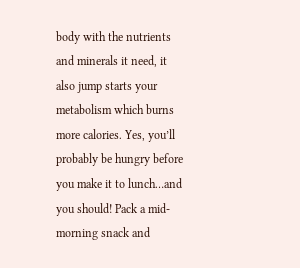body with the nutrients and minerals it need, it also jump starts your metabolism which burns more calories. Yes, you’ll probably be hungry before you make it to lunch…and you should! Pack a mid-morning snack and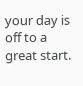your day is off to a great start.